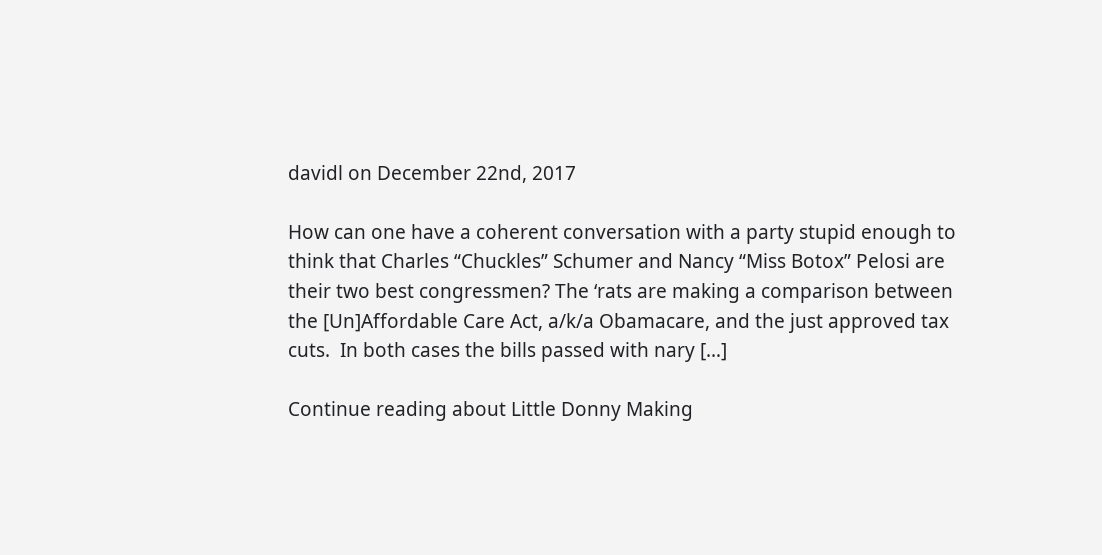davidl on December 22nd, 2017

How can one have a coherent conversation with a party stupid enough to think that Charles “Chuckles” Schumer and Nancy “Miss Botox” Pelosi are their two best congressmen? The ‘rats are making a comparison between the [Un]Affordable Care Act, a/k/a Obamacare, and the just approved tax cuts.  In both cases the bills passed with nary […]

Continue reading about Little Donny Making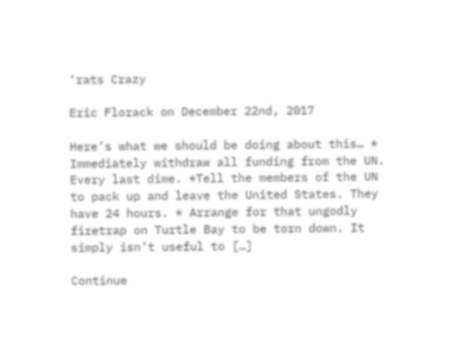‘rats Crazy

Eric Florack on December 22nd, 2017

Here’s what we should be doing about this… * Immediately withdraw all funding from the UN. Every last dime. *Tell the members of the UN to pack up and leave the United States. They have 24 hours. * Arrange for that ungodly firetrap on Turtle Bay to be torn down. It simply isn’t useful to […]

Continue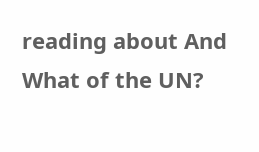reading about And What of the UN?